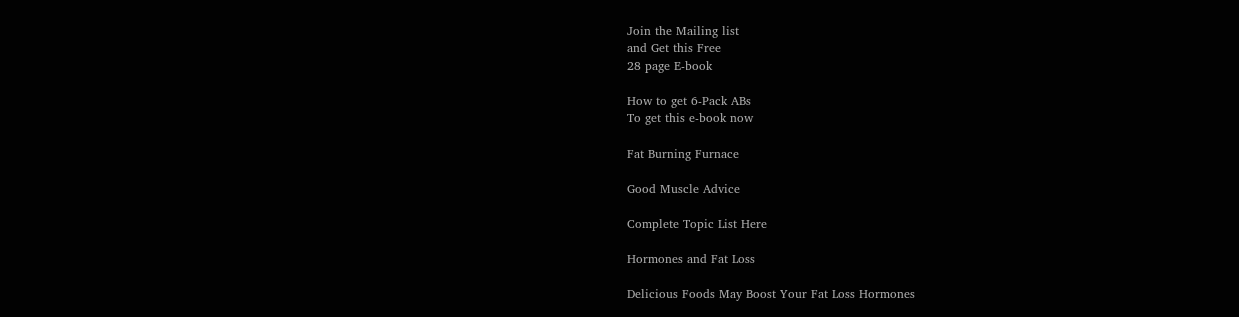Join the Mailing list
and Get this Free
28 page E-book

How to get 6-Pack ABs
To get this e-book now

Fat Burning Furnace

Good Muscle Advice

Complete Topic List Here

Hormones and Fat Loss

Delicious Foods May Boost Your Fat Loss Hormones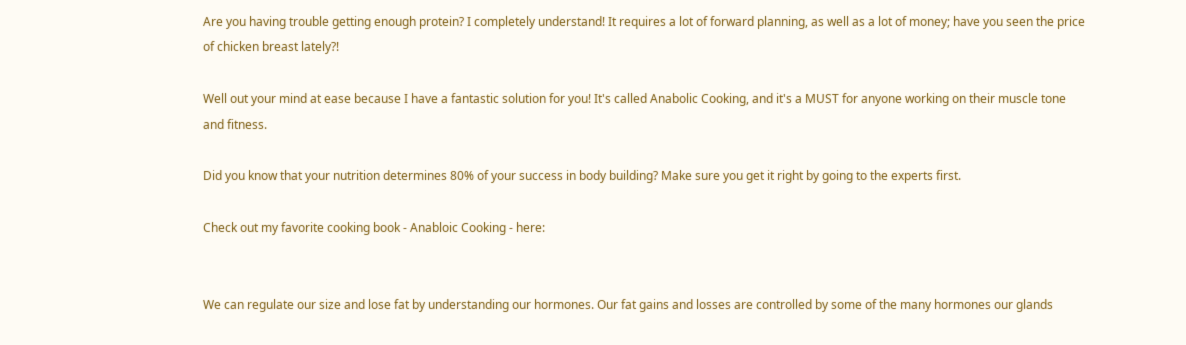Are you having trouble getting enough protein? I completely understand! It requires a lot of forward planning, as well as a lot of money; have you seen the price of chicken breast lately?!

Well out your mind at ease because I have a fantastic solution for you! It's called Anabolic Cooking, and it's a MUST for anyone working on their muscle tone and fitness.

Did you know that your nutrition determines 80% of your success in body building? Make sure you get it right by going to the experts first.

Check out my favorite cooking book - Anabloic Cooking - here:


We can regulate our size and lose fat by understanding our hormones. Our fat gains and losses are controlled by some of the many hormones our glands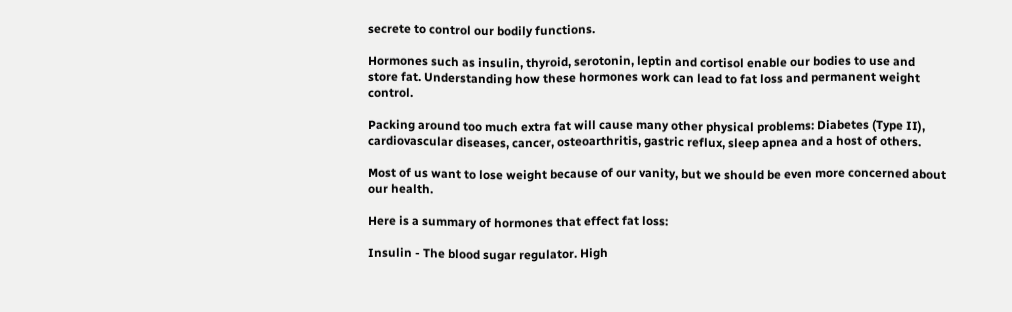secrete to control our bodily functions.

Hormones such as insulin, thyroid, serotonin, leptin and cortisol enable our bodies to use and store fat. Understanding how these hormones work can lead to fat loss and permanent weight control.

Packing around too much extra fat will cause many other physical problems: Diabetes (Type II), cardiovascular diseases, cancer, osteoarthritis, gastric reflux, sleep apnea and a host of others.

Most of us want to lose weight because of our vanity, but we should be even more concerned about our health.

Here is a summary of hormones that effect fat loss:

Insulin - The blood sugar regulator. High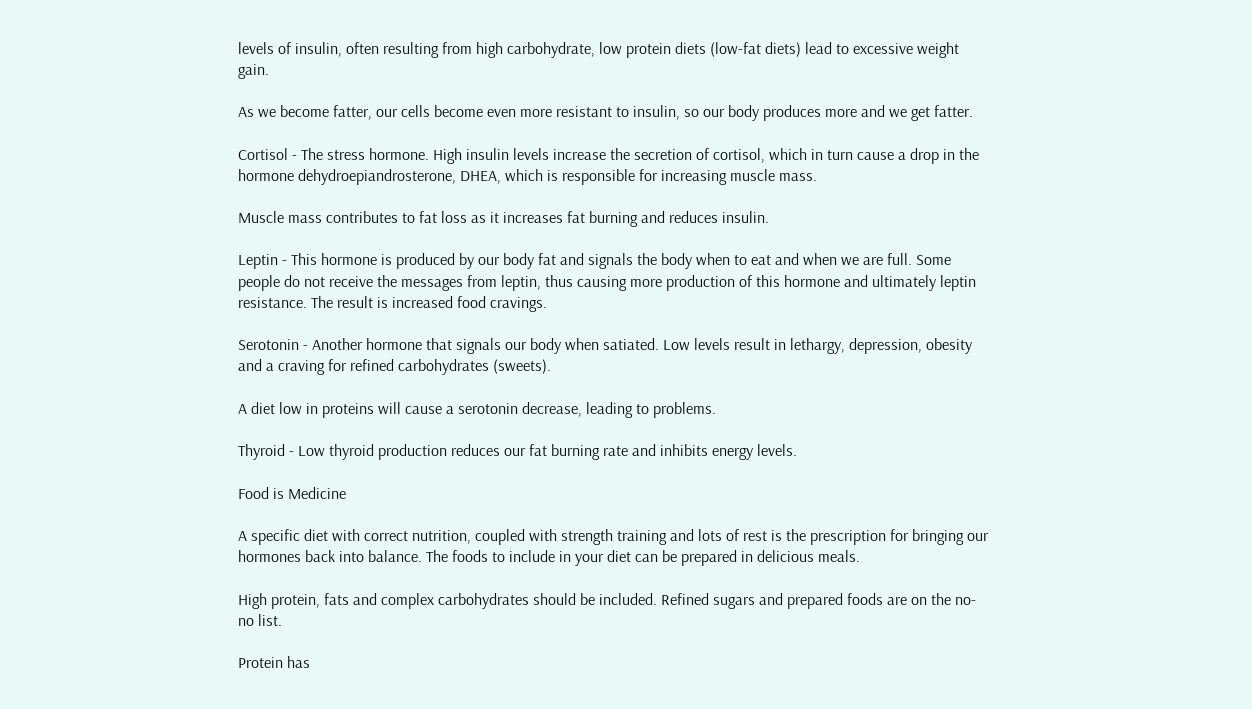levels of insulin, often resulting from high carbohydrate, low protein diets (low-fat diets) lead to excessive weight gain.

As we become fatter, our cells become even more resistant to insulin, so our body produces more and we get fatter.

Cortisol - The stress hormone. High insulin levels increase the secretion of cortisol, which in turn cause a drop in the hormone dehydroepiandrosterone, DHEA, which is responsible for increasing muscle mass.

Muscle mass contributes to fat loss as it increases fat burning and reduces insulin.

Leptin - This hormone is produced by our body fat and signals the body when to eat and when we are full. Some people do not receive the messages from leptin, thus causing more production of this hormone and ultimately leptin resistance. The result is increased food cravings.

Serotonin - Another hormone that signals our body when satiated. Low levels result in lethargy, depression, obesity and a craving for refined carbohydrates (sweets).

A diet low in proteins will cause a serotonin decrease, leading to problems.

Thyroid - Low thyroid production reduces our fat burning rate and inhibits energy levels.

Food is Medicine

A specific diet with correct nutrition, coupled with strength training and lots of rest is the prescription for bringing our hormones back into balance. The foods to include in your diet can be prepared in delicious meals.

High protein, fats and complex carbohydrates should be included. Refined sugars and prepared foods are on the no-no list.

Protein has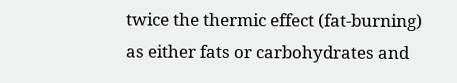twice the thermic effect (fat-burning) as either fats or carbohydrates and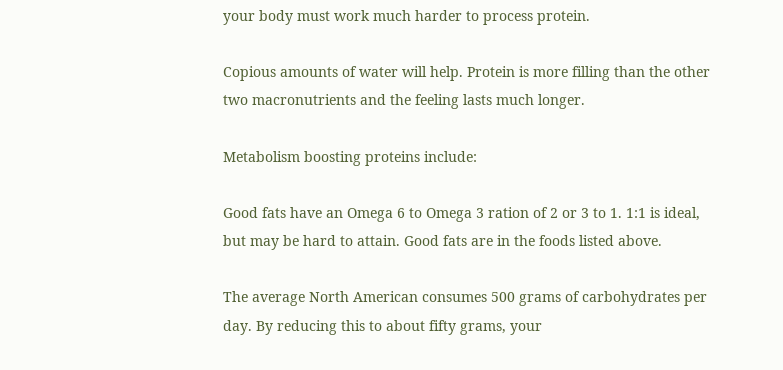your body must work much harder to process protein.

Copious amounts of water will help. Protein is more filling than the other two macronutrients and the feeling lasts much longer.

Metabolism boosting proteins include:

Good fats have an Omega 6 to Omega 3 ration of 2 or 3 to 1. 1:1 is ideal, but may be hard to attain. Good fats are in the foods listed above.

The average North American consumes 500 grams of carbohydrates per day. By reducing this to about fifty grams, your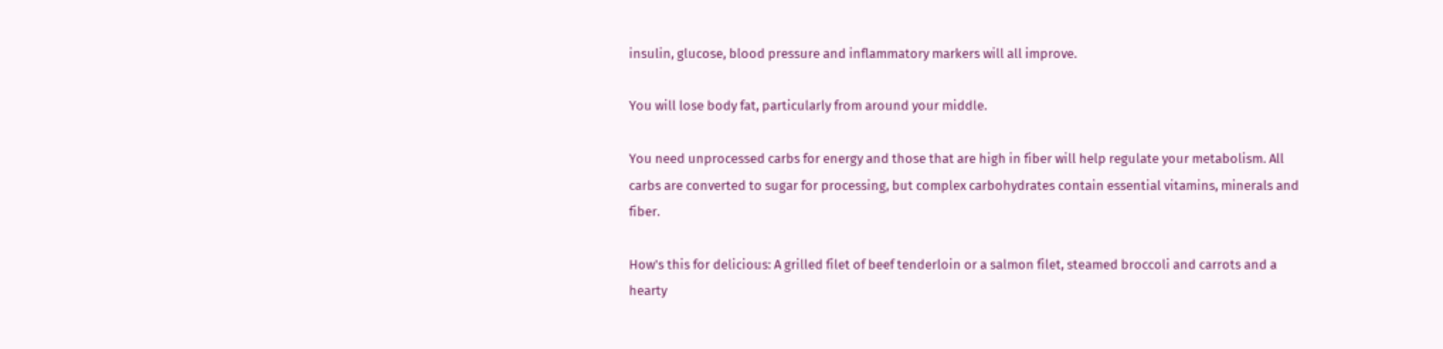insulin, glucose, blood pressure and inflammatory markers will all improve.

You will lose body fat, particularly from around your middle.

You need unprocessed carbs for energy and those that are high in fiber will help regulate your metabolism. All carbs are converted to sugar for processing, but complex carbohydrates contain essential vitamins, minerals and fiber.

How's this for delicious: A grilled filet of beef tenderloin or a salmon filet, steamed broccoli and carrots and a hearty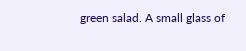green salad. A small glass of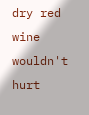dry red wine wouldn't hurt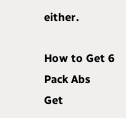either.

How to Get 6 Pack Abs
Get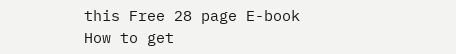this Free 28 page E-book
How to get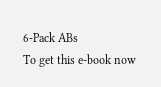6-Pack ABs
To get this e-book now